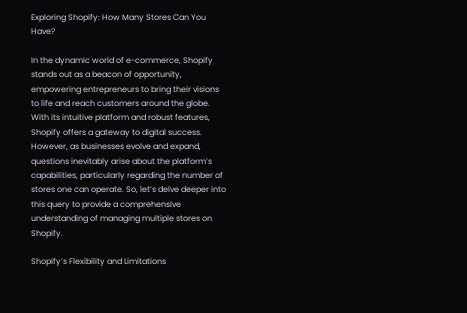Exploring Shopify: How Many Stores Can You Have?

In the dynamic world of e-commerce, Shopify stands out as a beacon of opportunity, empowering entrepreneurs to bring their visions to life and reach customers around the globe. With its intuitive platform and robust features, Shopify offers a gateway to digital success. However, as businesses evolve and expand, questions inevitably arise about the platform’s capabilities, particularly regarding the number of stores one can operate. So, let’s delve deeper into this query to provide a comprehensive understanding of managing multiple stores on Shopify.

Shopify’s Flexibility and Limitations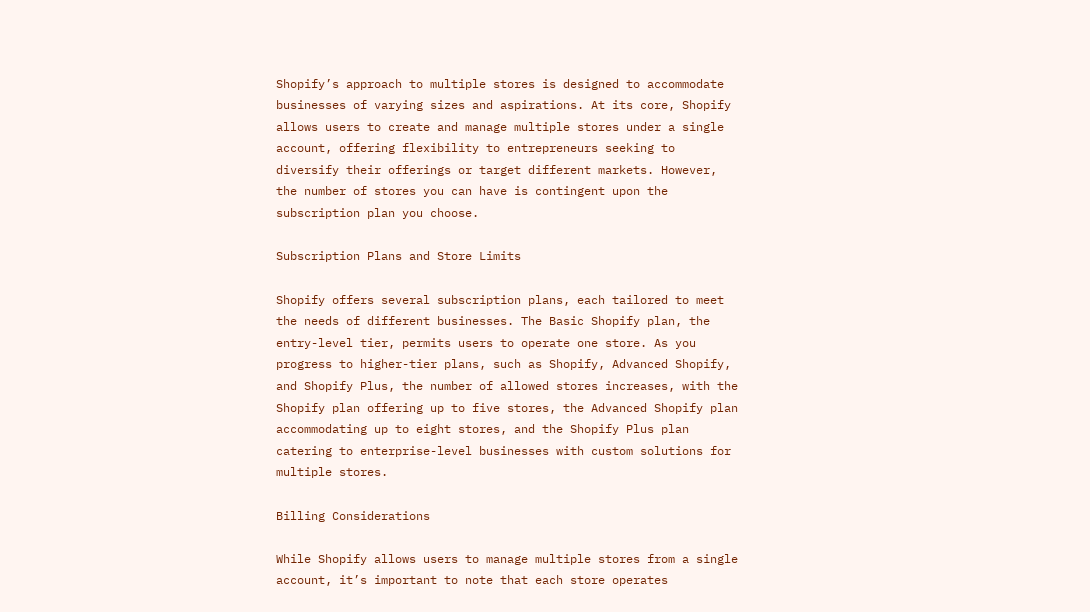Shopify’s approach to multiple stores is designed to accommodate businesses of varying sizes and aspirations. At its core, Shopify allows users to create and manage multiple stores under a single account, offering flexibility to entrepreneurs seeking to diversify their offerings or target different markets. However, the number of stores you can have is contingent upon the subscription plan you choose.

Subscription Plans and Store Limits

Shopify offers several subscription plans, each tailored to meet the needs of different businesses. The Basic Shopify plan, the entry-level tier, permits users to operate one store. As you progress to higher-tier plans, such as Shopify, Advanced Shopify, and Shopify Plus, the number of allowed stores increases, with the Shopify plan offering up to five stores, the Advanced Shopify plan accommodating up to eight stores, and the Shopify Plus plan catering to enterprise-level businesses with custom solutions for multiple stores.

Billing Considerations

While Shopify allows users to manage multiple stores from a single account, it’s important to note that each store operates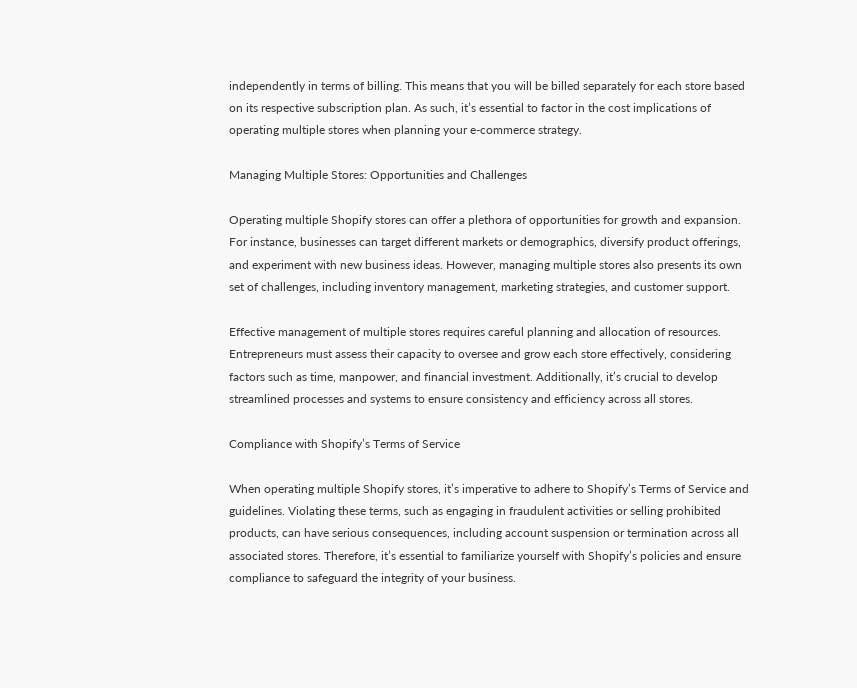independently in terms of billing. This means that you will be billed separately for each store based on its respective subscription plan. As such, it’s essential to factor in the cost implications of operating multiple stores when planning your e-commerce strategy.

Managing Multiple Stores: Opportunities and Challenges

Operating multiple Shopify stores can offer a plethora of opportunities for growth and expansion. For instance, businesses can target different markets or demographics, diversify product offerings, and experiment with new business ideas. However, managing multiple stores also presents its own set of challenges, including inventory management, marketing strategies, and customer support.

Effective management of multiple stores requires careful planning and allocation of resources. Entrepreneurs must assess their capacity to oversee and grow each store effectively, considering factors such as time, manpower, and financial investment. Additionally, it’s crucial to develop streamlined processes and systems to ensure consistency and efficiency across all stores.

Compliance with Shopify’s Terms of Service

When operating multiple Shopify stores, it’s imperative to adhere to Shopify’s Terms of Service and guidelines. Violating these terms, such as engaging in fraudulent activities or selling prohibited products, can have serious consequences, including account suspension or termination across all associated stores. Therefore, it’s essential to familiarize yourself with Shopify’s policies and ensure compliance to safeguard the integrity of your business.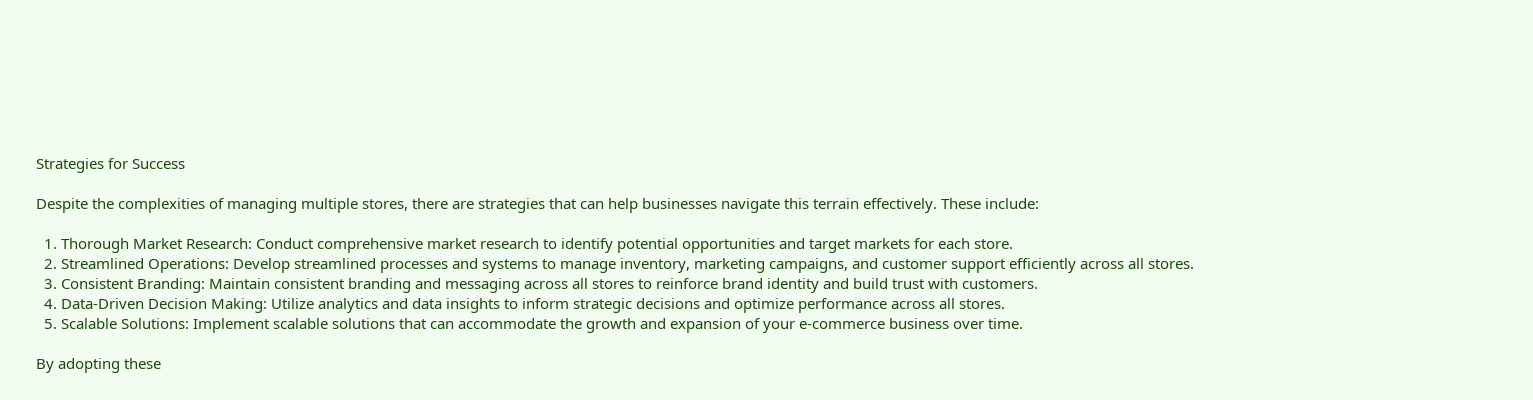Strategies for Success

Despite the complexities of managing multiple stores, there are strategies that can help businesses navigate this terrain effectively. These include:

  1. Thorough Market Research: Conduct comprehensive market research to identify potential opportunities and target markets for each store.
  2. Streamlined Operations: Develop streamlined processes and systems to manage inventory, marketing campaigns, and customer support efficiently across all stores.
  3. Consistent Branding: Maintain consistent branding and messaging across all stores to reinforce brand identity and build trust with customers.
  4. Data-Driven Decision Making: Utilize analytics and data insights to inform strategic decisions and optimize performance across all stores.
  5. Scalable Solutions: Implement scalable solutions that can accommodate the growth and expansion of your e-commerce business over time.

By adopting these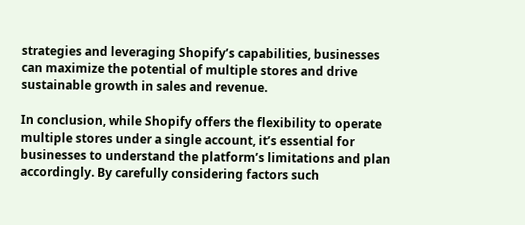strategies and leveraging Shopify’s capabilities, businesses can maximize the potential of multiple stores and drive sustainable growth in sales and revenue.

In conclusion, while Shopify offers the flexibility to operate multiple stores under a single account, it’s essential for businesses to understand the platform’s limitations and plan accordingly. By carefully considering factors such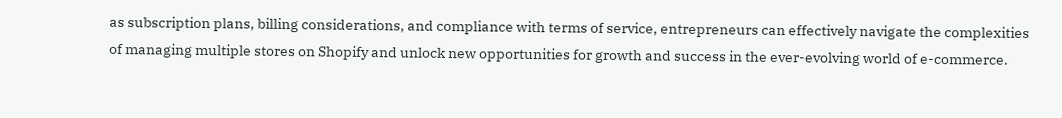as subscription plans, billing considerations, and compliance with terms of service, entrepreneurs can effectively navigate the complexities of managing multiple stores on Shopify and unlock new opportunities for growth and success in the ever-evolving world of e-commerce.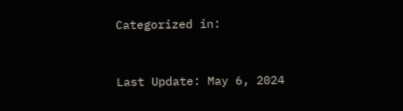Categorized in:


Last Update: May 6, 2024